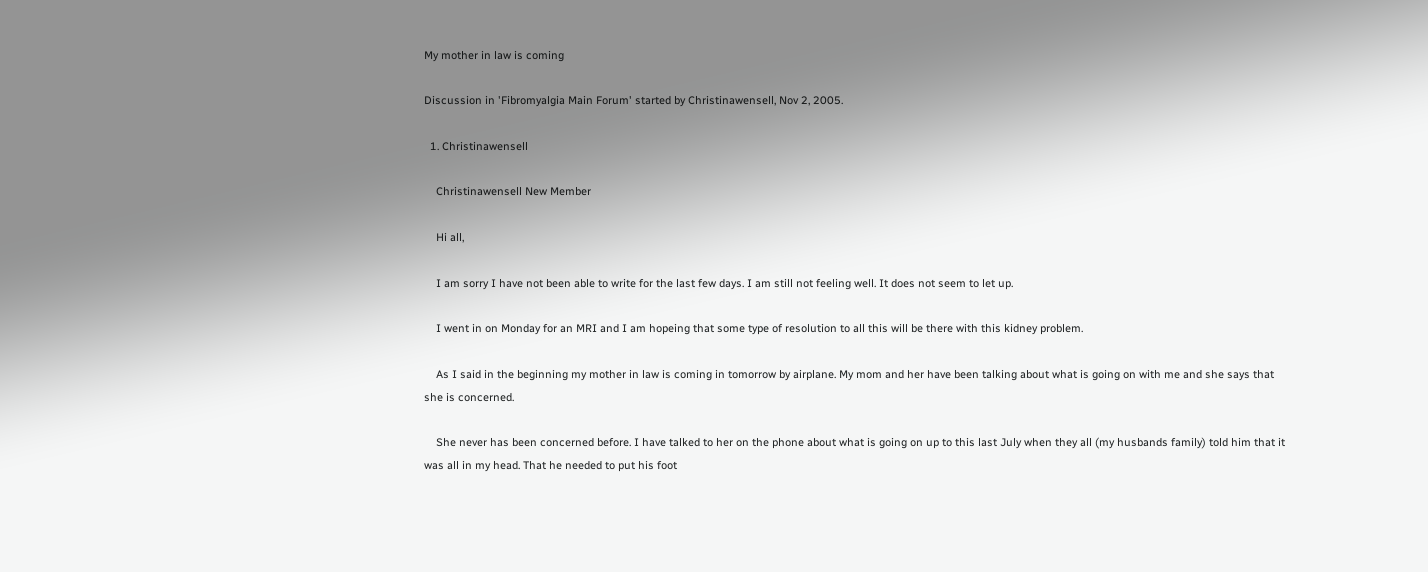My mother in law is coming

Discussion in 'Fibromyalgia Main Forum' started by Christinawensell, Nov 2, 2005.

  1. Christinawensell

    Christinawensell New Member

    Hi all,

    I am sorry I have not been able to write for the last few days. I am still not feeling well. It does not seem to let up.

    I went in on Monday for an MRI and I am hopeing that some type of resolution to all this will be there with this kidney problem.

    As I said in the beginning my mother in law is coming in tomorrow by airplane. My mom and her have been talking about what is going on with me and she says that she is concerned.

    She never has been concerned before. I have talked to her on the phone about what is going on up to this last July when they all (my husbands family) told him that it was all in my head. That he needed to put his foot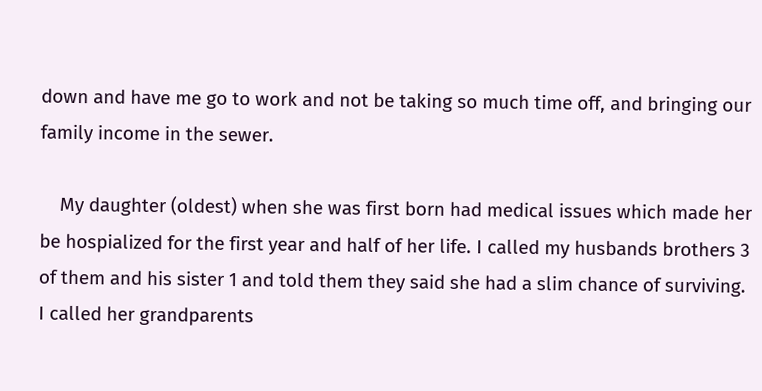down and have me go to work and not be taking so much time off, and bringing our family income in the sewer.

    My daughter (oldest) when she was first born had medical issues which made her be hospialized for the first year and half of her life. I called my husbands brothers 3 of them and his sister 1 and told them they said she had a slim chance of surviving. I called her grandparents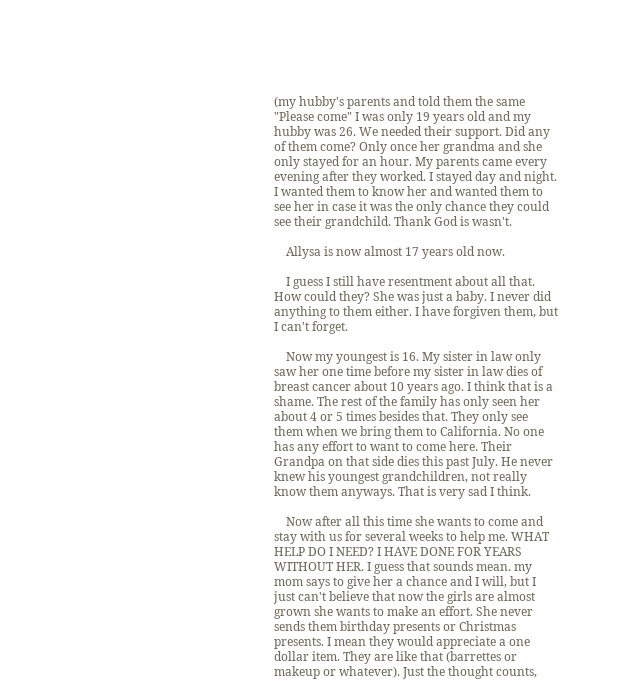(my hubby's parents and told them the same "Please come" I was only 19 years old and my hubby was 26. We needed their support. Did any of them come? Only once her grandma and she only stayed for an hour. My parents came every evening after they worked. I stayed day and night. I wanted them to know her and wanted them to see her in case it was the only chance they could see their grandchild. Thank God is wasn't.

    Allysa is now almost 17 years old now.

    I guess I still have resentment about all that. How could they? She was just a baby. I never did anything to them either. I have forgiven them, but I can't forget.

    Now my youngest is 16. My sister in law only saw her one time before my sister in law dies of breast cancer about 10 years ago. I think that is a shame. The rest of the family has only seen her about 4 or 5 times besides that. They only see them when we bring them to California. No one has any effort to want to come here. Their Grandpa on that side dies this past July. He never knew his youngest grandchildren, not really know them anyways. That is very sad I think.

    Now after all this time she wants to come and stay with us for several weeks to help me. WHAT HELP DO I NEED? I HAVE DONE FOR YEARS WITHOUT HER. I guess that sounds mean. my mom says to give her a chance and I will, but I just can't believe that now the girls are almost grown she wants to make an effort. She never sends them birthday presents or Christmas presents. I mean they would appreciate a one dollar item. They are like that (barrettes or makeup or whatever). Just the thought counts,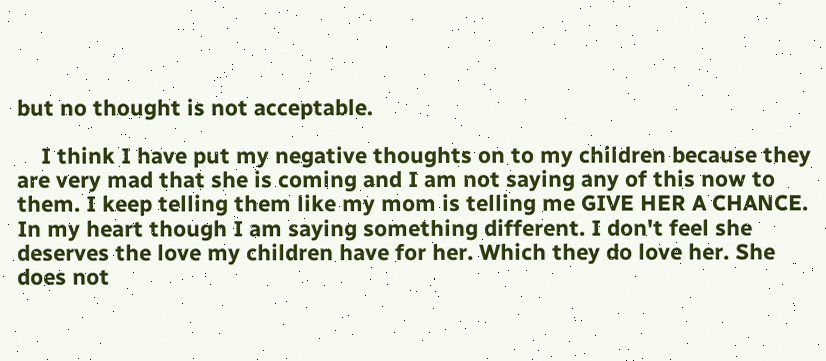but no thought is not acceptable.

    I think I have put my negative thoughts on to my children because they are very mad that she is coming and I am not saying any of this now to them. I keep telling them like my mom is telling me GIVE HER A CHANCE. In my heart though I am saying something different. I don't feel she deserves the love my children have for her. Which they do love her. She does not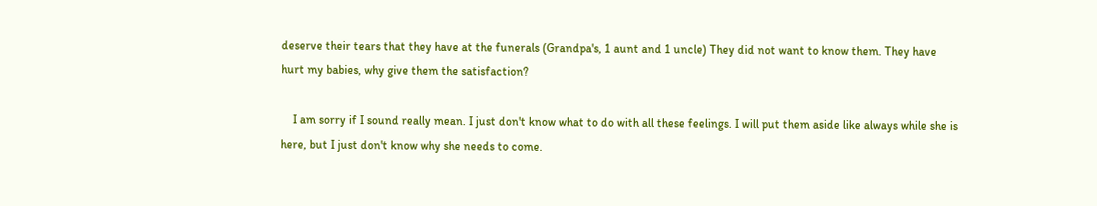deserve their tears that they have at the funerals (Grandpa's, 1 aunt and 1 uncle) They did not want to know them. They have hurt my babies, why give them the satisfaction?

    I am sorry if I sound really mean. I just don't know what to do with all these feelings. I will put them aside like always while she is here, but I just don't know why she needs to come.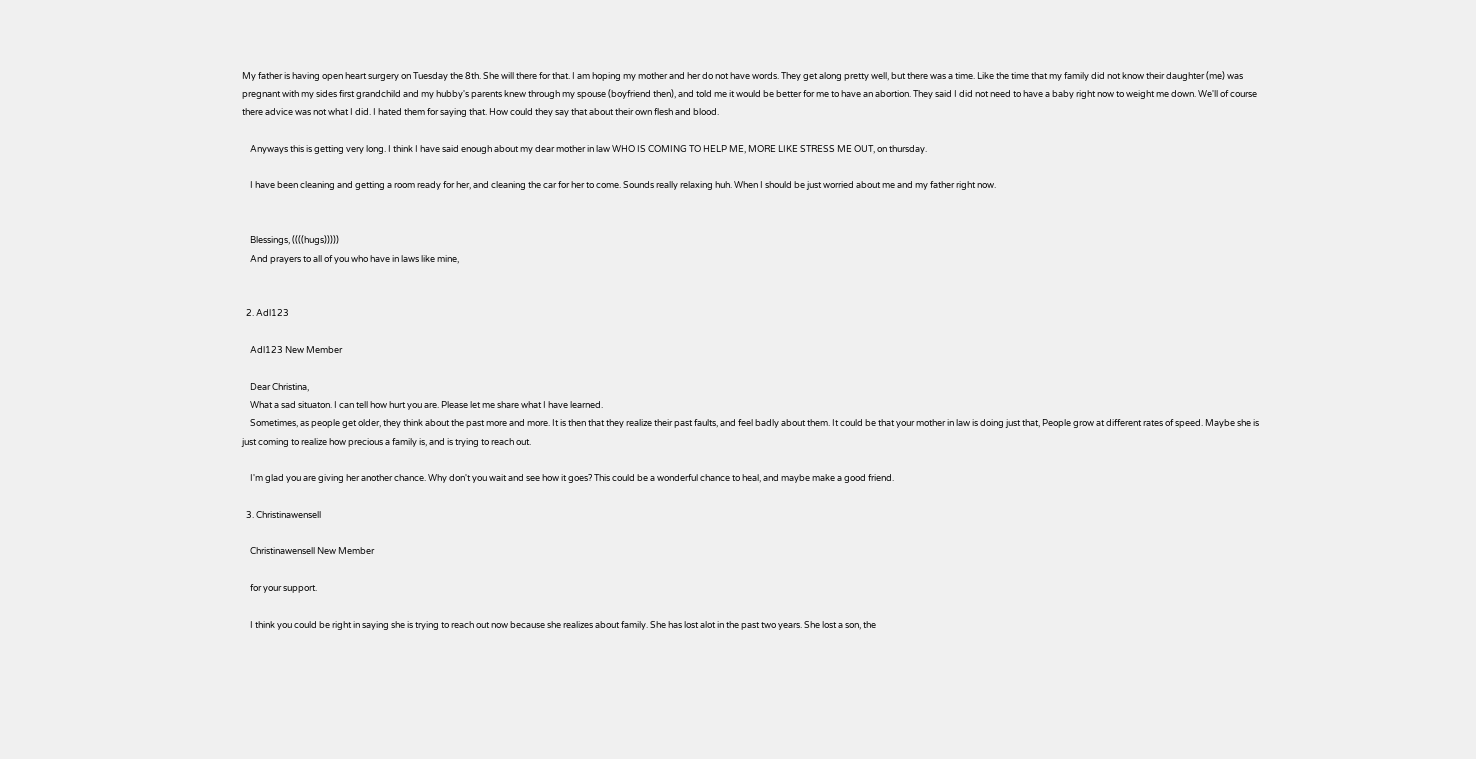My father is having open heart surgery on Tuesday the 8th. She will there for that. I am hoping my mother and her do not have words. They get along pretty well, but there was a time. Like the time that my family did not know their daughter (me) was pregnant with my sides first grandchild and my hubby's parents knew through my spouse (boyfriend then), and told me it would be better for me to have an abortion. They said I did not need to have a baby right now to weight me down. We'll of course there advice was not what I did. I hated them for saying that. How could they say that about their own flesh and blood.

    Anyways this is getting very long. I think I have said enough about my dear mother in law WHO IS COMING TO HELP ME, MORE LIKE STRESS ME OUT, on thursday.

    I have been cleaning and getting a room ready for her, and cleaning the car for her to come. Sounds really relaxing huh. When I should be just worried about me and my father right now.


    Blessings, ((((hugs)))))
    And prayers to all of you who have in laws like mine,


  2. Adl123

    Adl123 New Member

    Dear Christina,
    What a sad situaton. I can tell how hurt you are. Please let me share what I have learned.
    Sometimes, as people get older, they think about the past more and more. It is then that they realize their past faults, and feel badly about them. It could be that your mother in law is doing just that, People grow at different rates of speed. Maybe she is just coming to realize how precious a family is, and is trying to reach out.

    I'm glad you are giving her another chance. Why don't you wait and see how it goes? This could be a wonderful chance to heal, and maybe make a good friend.

  3. Christinawensell

    Christinawensell New Member

    for your support.

    I think you could be right in saying she is trying to reach out now because she realizes about family. She has lost alot in the past two years. She lost a son, the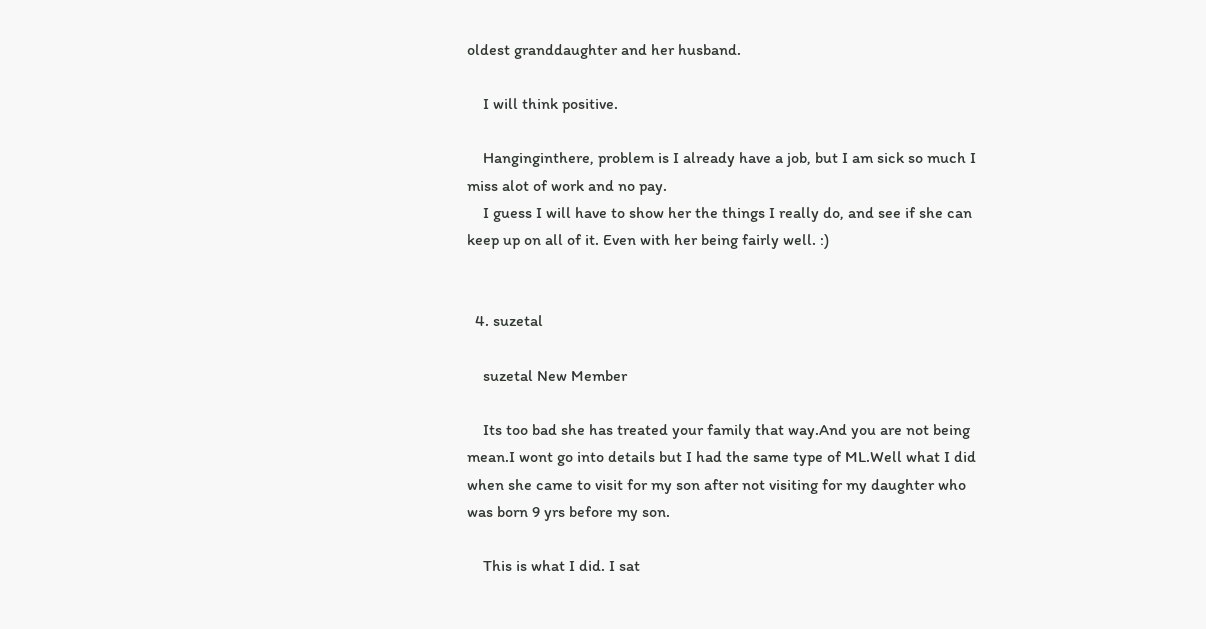oldest granddaughter and her husband.

    I will think positive.

    Hanginginthere, problem is I already have a job, but I am sick so much I miss alot of work and no pay.
    I guess I will have to show her the things I really do, and see if she can keep up on all of it. Even with her being fairly well. :)


  4. suzetal

    suzetal New Member

    Its too bad she has treated your family that way.And you are not being mean.I wont go into details but I had the same type of ML.Well what I did when she came to visit for my son after not visiting for my daughter who was born 9 yrs before my son.

    This is what I did. I sat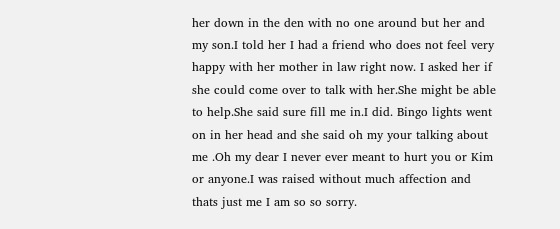her down in the den with no one around but her and my son.I told her I had a friend who does not feel very happy with her mother in law right now. I asked her if she could come over to talk with her.She might be able to help.She said sure fill me in.I did. Bingo lights went on in her head and she said oh my your talking about me .Oh my dear I never ever meant to hurt you or Kim or anyone.I was raised without much affection and thats just me I am so so sorry.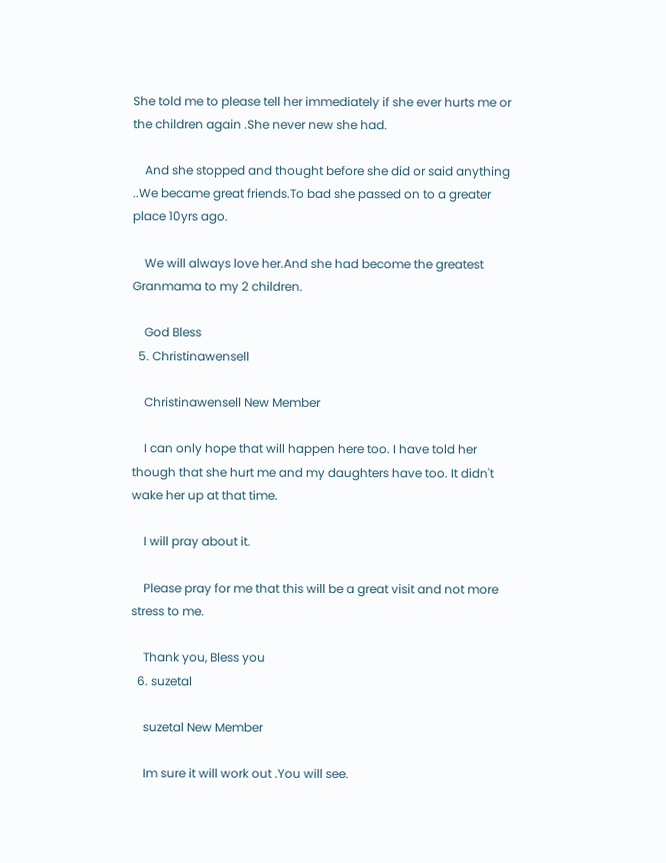She told me to please tell her immediately if she ever hurts me or the children again .She never new she had.

    And she stopped and thought before she did or said anything ..We became great friends.To bad she passed on to a greater place 10yrs ago.

    We will always love her.And she had become the greatest Granmama to my 2 children.

    God Bless
  5. Christinawensell

    Christinawensell New Member

    I can only hope that will happen here too. I have told her though that she hurt me and my daughters have too. It didn't wake her up at that time.

    I will pray about it.

    Please pray for me that this will be a great visit and not more stress to me.

    Thank you, Bless you
  6. suzetal

    suzetal New Member

    Im sure it will work out .You will see.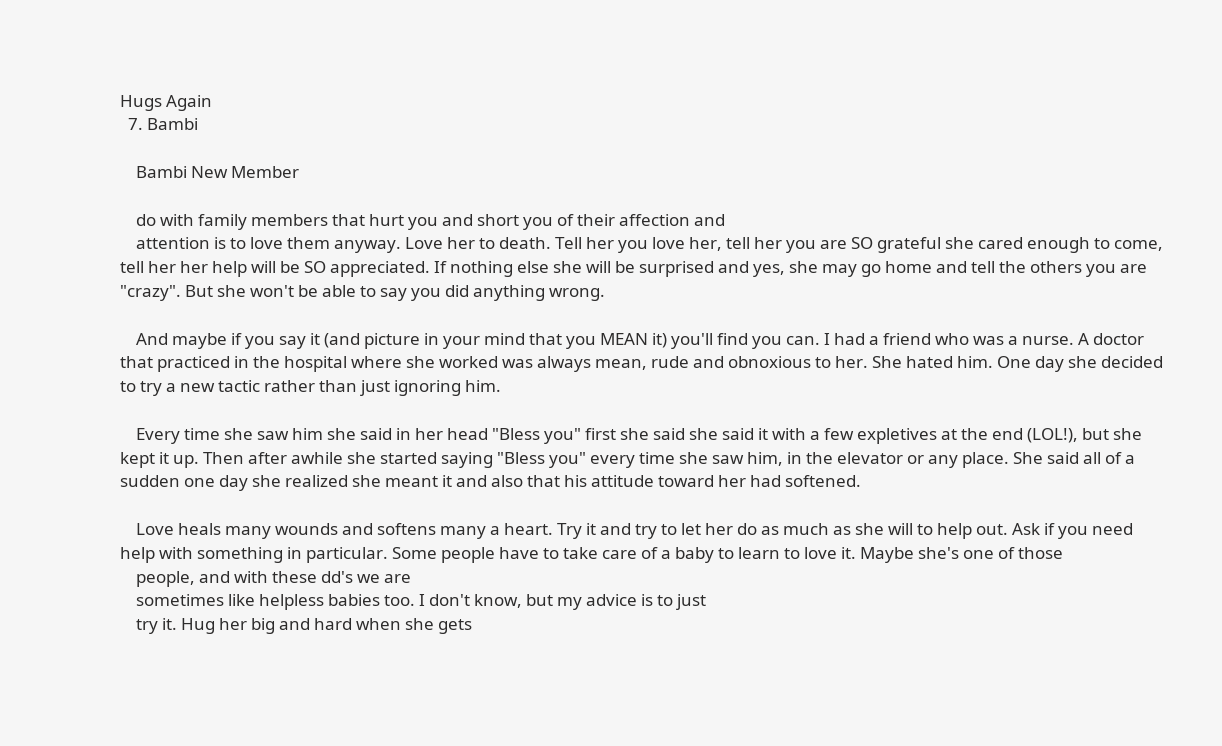Hugs Again
  7. Bambi

    Bambi New Member

    do with family members that hurt you and short you of their affection and
    attention is to love them anyway. Love her to death. Tell her you love her, tell her you are SO grateful she cared enough to come, tell her her help will be SO appreciated. If nothing else she will be surprised and yes, she may go home and tell the others you are "crazy". But she won't be able to say you did anything wrong.

    And maybe if you say it (and picture in your mind that you MEAN it) you'll find you can. I had a friend who was a nurse. A doctor that practiced in the hospital where she worked was always mean, rude and obnoxious to her. She hated him. One day she decided to try a new tactic rather than just ignoring him.

    Every time she saw him she said in her head "Bless you" first she said she said it with a few expletives at the end (LOL!), but she kept it up. Then after awhile she started saying "Bless you" every time she saw him, in the elevator or any place. She said all of a sudden one day she realized she meant it and also that his attitude toward her had softened.

    Love heals many wounds and softens many a heart. Try it and try to let her do as much as she will to help out. Ask if you need help with something in particular. Some people have to take care of a baby to learn to love it. Maybe she's one of those
    people, and with these dd's we are
    sometimes like helpless babies too. I don't know, but my advice is to just
    try it. Hug her big and hard when she gets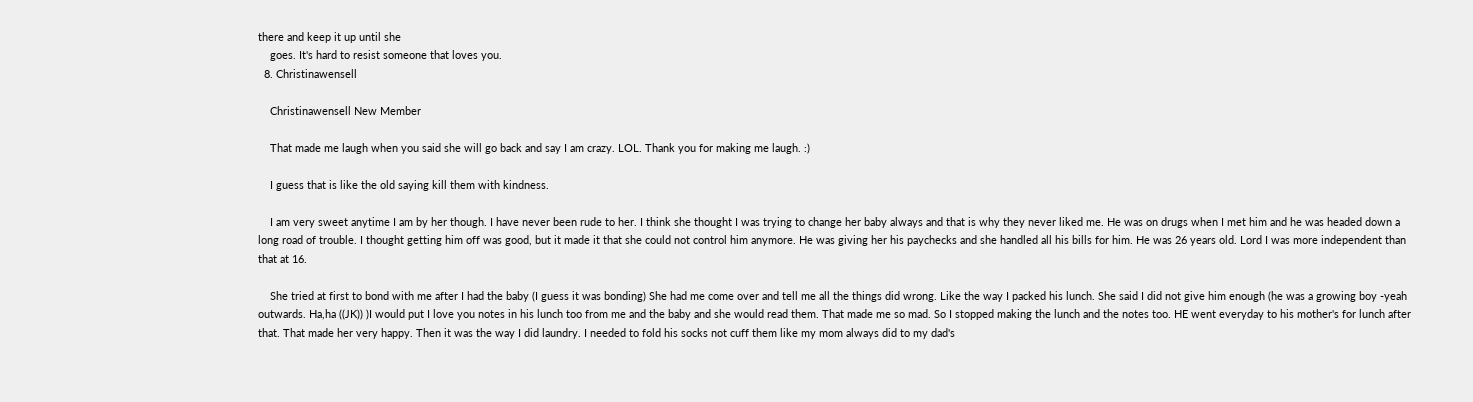there and keep it up until she
    goes. It's hard to resist someone that loves you.
  8. Christinawensell

    Christinawensell New Member

    That made me laugh when you said she will go back and say I am crazy. LOL. Thank you for making me laugh. :)

    I guess that is like the old saying kill them with kindness.

    I am very sweet anytime I am by her though. I have never been rude to her. I think she thought I was trying to change her baby always and that is why they never liked me. He was on drugs when I met him and he was headed down a long road of trouble. I thought getting him off was good, but it made it that she could not control him anymore. He was giving her his paychecks and she handled all his bills for him. He was 26 years old. Lord I was more independent than that at 16.

    She tried at first to bond with me after I had the baby (I guess it was bonding) She had me come over and tell me all the things did wrong. Like the way I packed his lunch. She said I did not give him enough (he was a growing boy -yeah outwards. Ha,ha ((JK)) )I would put I love you notes in his lunch too from me and the baby and she would read them. That made me so mad. So I stopped making the lunch and the notes too. HE went everyday to his mother's for lunch after that. That made her very happy. Then it was the way I did laundry. I needed to fold his socks not cuff them like my mom always did to my dad's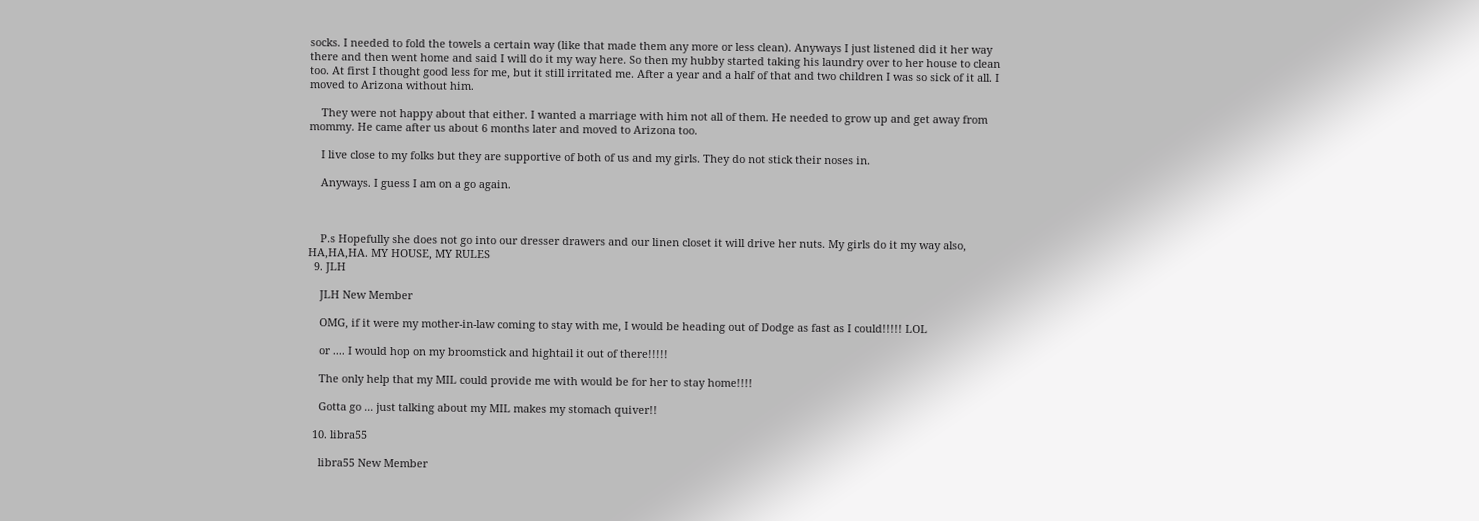socks. I needed to fold the towels a certain way (like that made them any more or less clean). Anyways I just listened did it her way there and then went home and said I will do it my way here. So then my hubby started taking his laundry over to her house to clean too. At first I thought good less for me, but it still irritated me. After a year and a half of that and two children I was so sick of it all. I moved to Arizona without him.

    They were not happy about that either. I wanted a marriage with him not all of them. He needed to grow up and get away from mommy. He came after us about 6 months later and moved to Arizona too.

    I live close to my folks but they are supportive of both of us and my girls. They do not stick their noses in.

    Anyways. I guess I am on a go again.



    P.s Hopefully she does not go into our dresser drawers and our linen closet it will drive her nuts. My girls do it my way also, HA,HA,HA. MY HOUSE, MY RULES
  9. JLH

    JLH New Member

    OMG, if it were my mother-in-law coming to stay with me, I would be heading out of Dodge as fast as I could!!!!! LOL

    or .... I would hop on my broomstick and hightail it out of there!!!!!

    The only help that my MIL could provide me with would be for her to stay home!!!!

    Gotta go ... just talking about my MIL makes my stomach quiver!!

  10. libra55

    libra55 New Member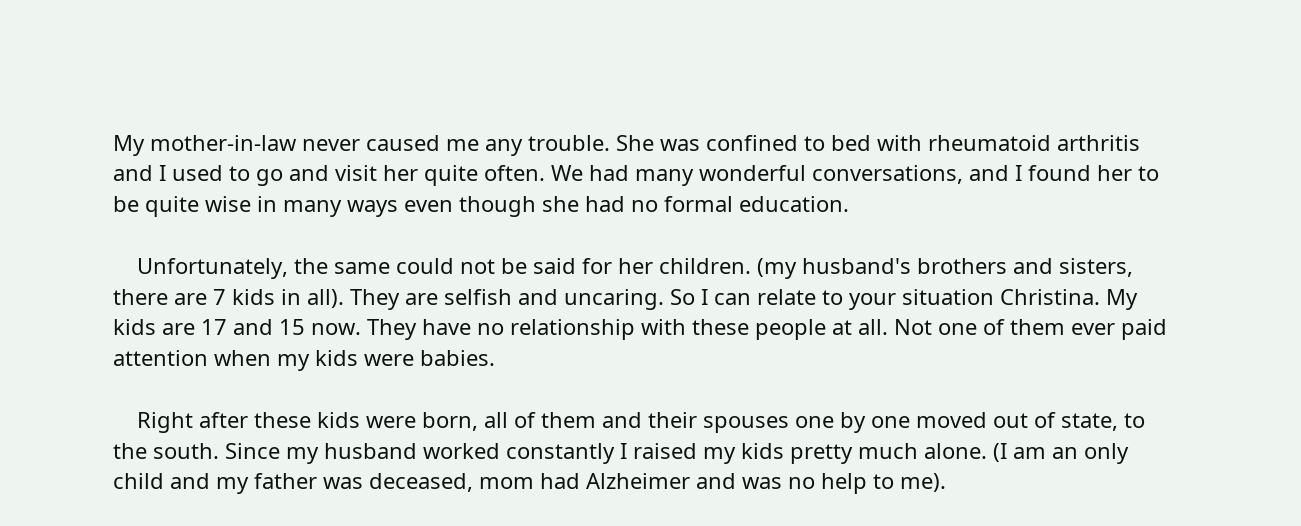My mother-in-law never caused me any trouble. She was confined to bed with rheumatoid arthritis and I used to go and visit her quite often. We had many wonderful conversations, and I found her to be quite wise in many ways even though she had no formal education.

    Unfortunately, the same could not be said for her children. (my husband's brothers and sisters, there are 7 kids in all). They are selfish and uncaring. So I can relate to your situation Christina. My kids are 17 and 15 now. They have no relationship with these people at all. Not one of them ever paid attention when my kids were babies.

    Right after these kids were born, all of them and their spouses one by one moved out of state, to the south. Since my husband worked constantly I raised my kids pretty much alone. (I am an only child and my father was deceased, mom had Alzheimer and was no help to me).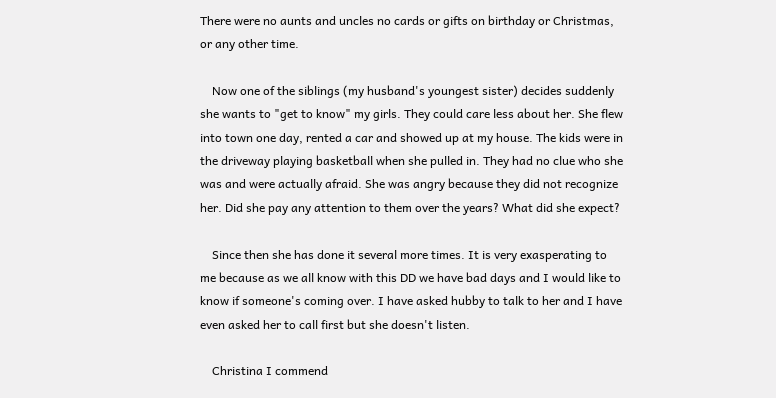There were no aunts and uncles no cards or gifts on birthday or Christmas, or any other time.

    Now one of the siblings (my husband's youngest sister) decides suddenly she wants to "get to know" my girls. They could care less about her. She flew into town one day, rented a car and showed up at my house. The kids were in the driveway playing basketball when she pulled in. They had no clue who she was and were actually afraid. She was angry because they did not recognize her. Did she pay any attention to them over the years? What did she expect?

    Since then she has done it several more times. It is very exasperating to me because as we all know with this DD we have bad days and I would like to know if someone's coming over. I have asked hubby to talk to her and I have even asked her to call first but she doesn't listen.

    Christina I commend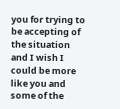you for trying to be accepting of the situation and I wish I could be more like you and some of the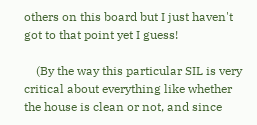others on this board but I just haven't got to that point yet I guess!

    (By the way this particular SIL is very critical about everything like whether the house is clean or not, and since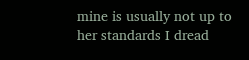mine is usually not up to her standards I dread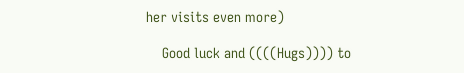her visits even more)

    Good luck and ((((Hugs)))) to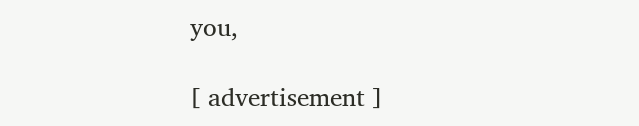you,

[ advertisement ]